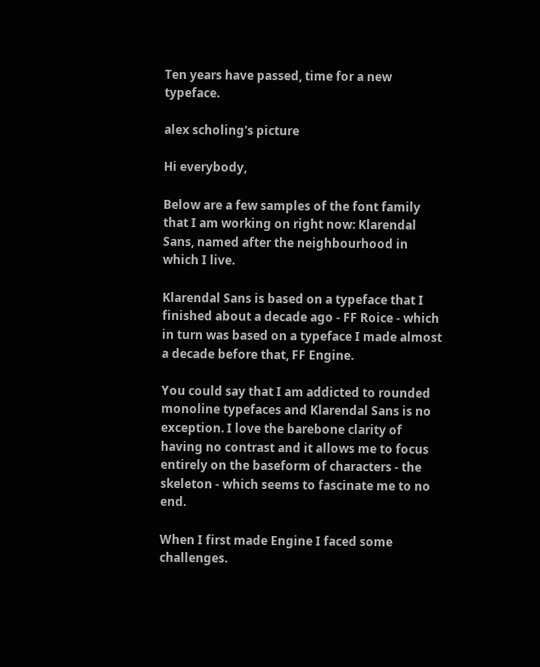Ten years have passed, time for a new typeface.

alex scholing's picture

Hi everybody,

Below are a few samples of the font family that I am working on right now: Klarendal Sans, named after the neighbourhood in which I live.

Klarendal Sans is based on a typeface that I finished about a decade ago - FF Roice - which in turn was based on a typeface I made almost a decade before that, FF Engine.

You could say that I am addicted to rounded monoline typefaces and Klarendal Sans is no exception. I love the barebone clarity of having no contrast and it allows me to focus entirely on the baseform of characters - the skeleton - which seems to fascinate me to no end.

When I first made Engine I faced some challenges.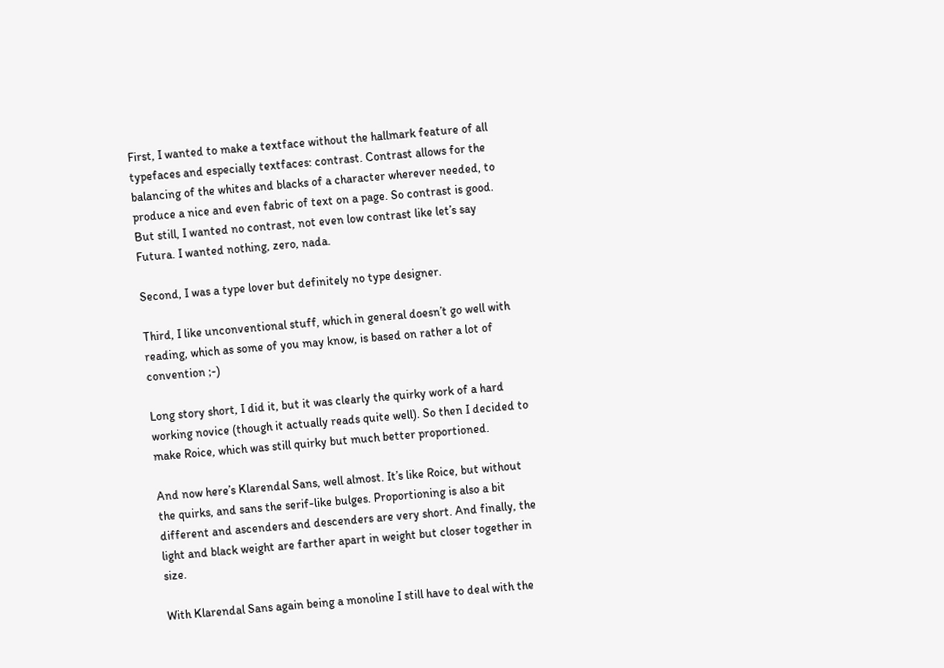First, I wanted to make a textface without the hallmark feature of all typefaces and especially textfaces: contrast. Contrast allows for the balancing of the whites and blacks of a character wherever needed, to produce a nice and even fabric of text on a page. So contrast is good. But still, I wanted no contrast, not even low contrast like let’s say Futura. I wanted nothing, zero, nada.

Second, I was a type lover but definitely no type designer.

Third, I like unconventional stuff, which in general doesn’t go well with reading, which as some of you may know, is based on rather a lot of convention ;-)

Long story short, I did it, but it was clearly the quirky work of a hard working novice (though it actually reads quite well). So then I decided to make Roice, which was still quirky but much better proportioned.

And now here’s Klarendal Sans, well almost. It’s like Roice, but without the quirks, and sans the serif-like bulges. Proportioning is also a bit different and ascenders and descenders are very short. And finally, the light and black weight are farther apart in weight but closer together in size.

With Klarendal Sans again being a monoline I still have to deal with the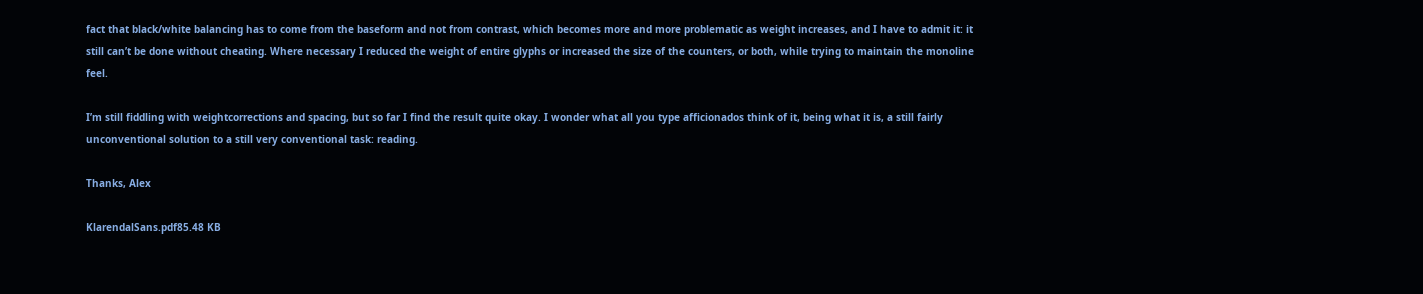fact that black/white balancing has to come from the baseform and not from contrast, which becomes more and more problematic as weight increases, and I have to admit it: it still can’t be done without cheating. Where necessary I reduced the weight of entire glyphs or increased the size of the counters, or both, while trying to maintain the monoline feel.

I’m still fiddling with weightcorrections and spacing, but so far I find the result quite okay. I wonder what all you type afficionados think of it, being what it is, a still fairly unconventional solution to a still very conventional task: reading.

Thanks, Alex

KlarendalSans.pdf85.48 KB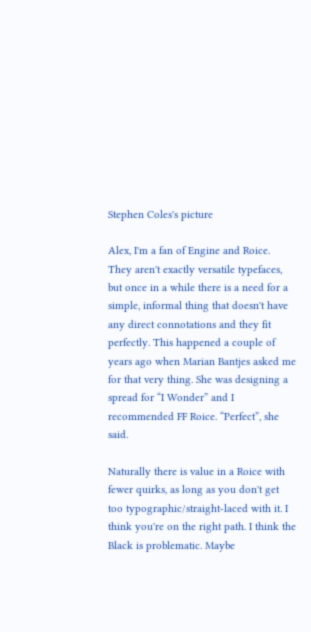Stephen Coles's picture

Alex, I'm a fan of Engine and Roice. They aren't exactly versatile typefaces, but once in a while there is a need for a simple, informal thing that doesn't have any direct connotations and they fit perfectly. This happened a couple of years ago when Marian Bantjes asked me for that very thing. She was designing a spread for “I Wonder” and I recommended FF Roice. “Perfect”, she said.

Naturally there is value in a Roice with fewer quirks, as long as you don't get too typographic/straight-laced with it. I think you're on the right path. I think the Black is problematic. Maybe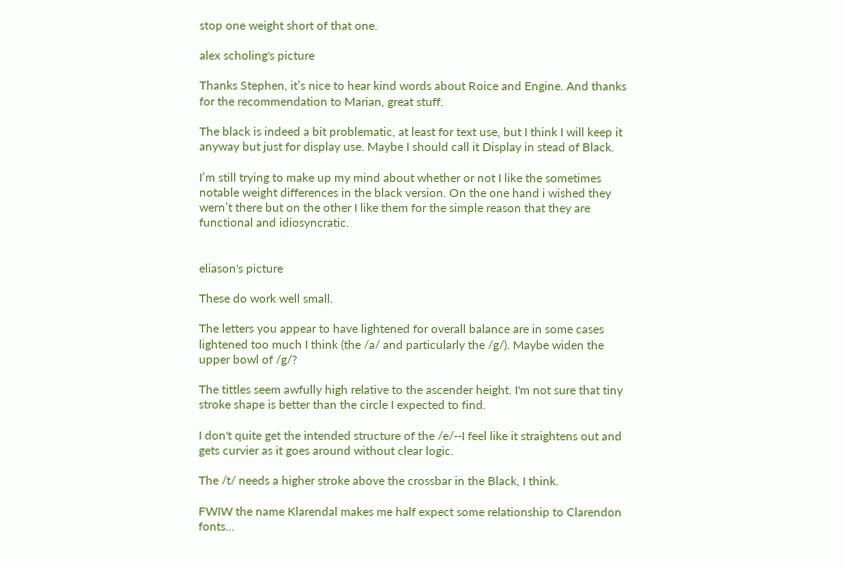stop one weight short of that one.

alex scholing's picture

Thanks Stephen, it’s nice to hear kind words about Roice and Engine. And thanks for the recommendation to Marian, great stuff.

The black is indeed a bit problematic, at least for text use, but I think I will keep it anyway but just for display use. Maybe I should call it Display in stead of Black.

I’m still trying to make up my mind about whether or not I like the sometimes notable weight differences in the black version. On the one hand i wished they wern’t there but on the other I like them for the simple reason that they are functional and idiosyncratic.


eliason's picture

These do work well small.

The letters you appear to have lightened for overall balance are in some cases lightened too much I think (the /a/ and particularly the /g/). Maybe widen the upper bowl of /g/?

The tittles seem awfully high relative to the ascender height. I'm not sure that tiny stroke shape is better than the circle I expected to find.

I don't quite get the intended structure of the /e/--I feel like it straightens out and gets curvier as it goes around without clear logic.

The /t/ needs a higher stroke above the crossbar in the Black, I think.

FWIW the name Klarendal makes me half expect some relationship to Clarendon fonts...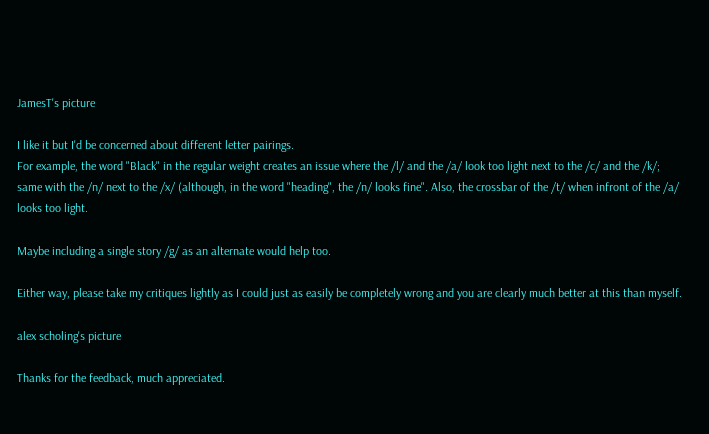JamesT's picture

I like it but I'd be concerned about different letter pairings.
For example, the word "Black" in the regular weight creates an issue where the /l/ and the /a/ look too light next to the /c/ and the /k/; same with the /n/ next to the /x/ (although, in the word "heading", the /n/ looks fine". Also, the crossbar of the /t/ when infront of the /a/ looks too light.

Maybe including a single story /g/ as an alternate would help too.

Either way, please take my critiques lightly as I could just as easily be completely wrong and you are clearly much better at this than myself.

alex scholing's picture

Thanks for the feedback, much appreciated.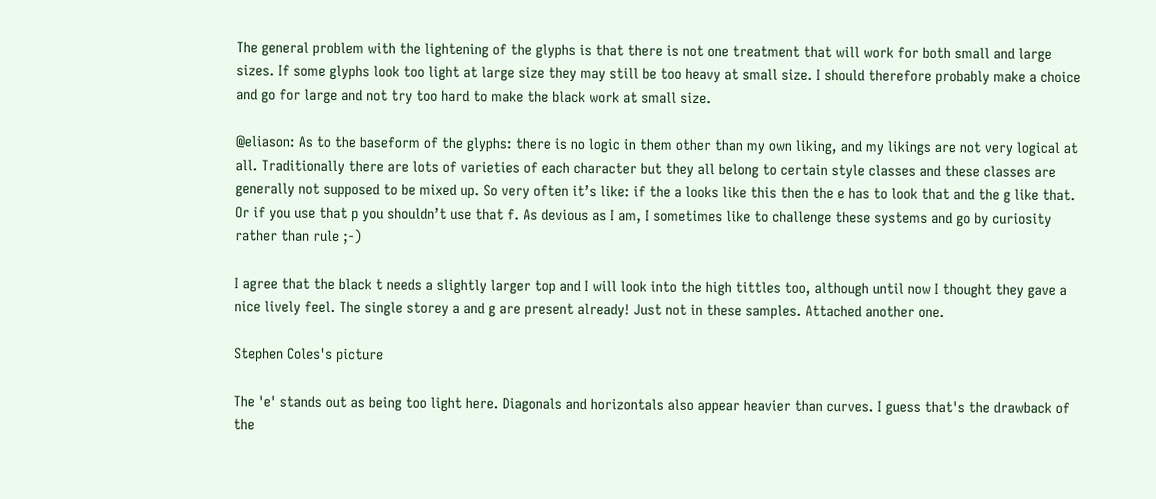The general problem with the lightening of the glyphs is that there is not one treatment that will work for both small and large sizes. If some glyphs look too light at large size they may still be too heavy at small size. I should therefore probably make a choice and go for large and not try too hard to make the black work at small size.

@eliason: As to the baseform of the glyphs: there is no logic in them other than my own liking, and my likings are not very logical at all. Traditionally there are lots of varieties of each character but they all belong to certain style classes and these classes are generally not supposed to be mixed up. So very often it’s like: if the a looks like this then the e has to look that and the g like that. Or if you use that p you shouldn’t use that f. As devious as I am, I sometimes like to challenge these systems and go by curiosity rather than rule ;-)

I agree that the black t needs a slightly larger top and I will look into the high tittles too, although until now I thought they gave a nice lively feel. The single storey a and g are present already! Just not in these samples. Attached another one.

Stephen Coles's picture

The 'e' stands out as being too light here. Diagonals and horizontals also appear heavier than curves. I guess that's the drawback of the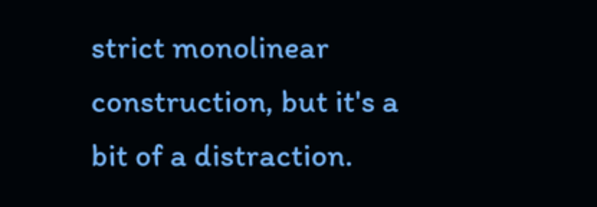strict monolinear construction, but it's a bit of a distraction.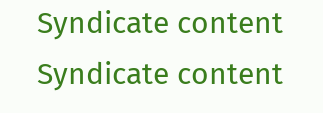Syndicate content Syndicate content